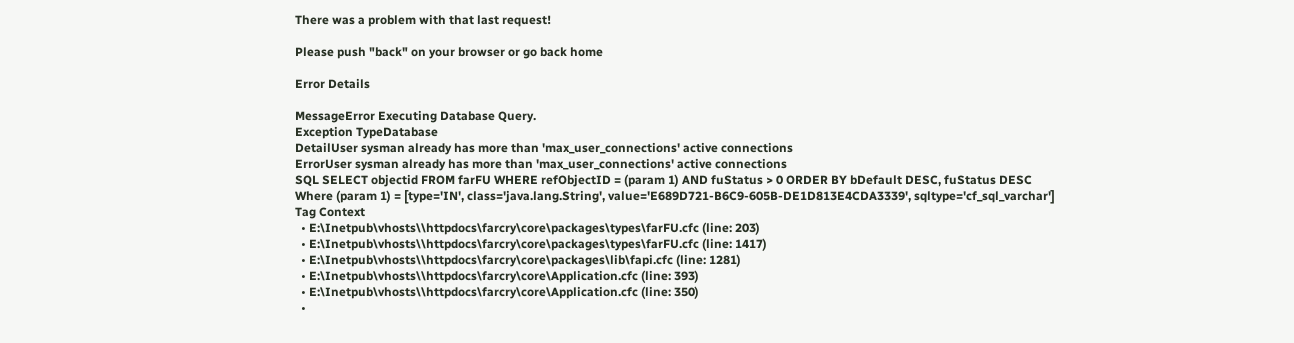There was a problem with that last request!

Please push "back" on your browser or go back home

Error Details

MessageError Executing Database Query.
Exception TypeDatabase
DetailUser sysman already has more than 'max_user_connections' active connections
ErrorUser sysman already has more than 'max_user_connections' active connections
SQL SELECT objectid FROM farFU WHERE refObjectID = (param 1) AND fuStatus > 0 ORDER BY bDefault DESC, fuStatus DESC
Where (param 1) = [type='IN', class='java.lang.String', value='E689D721-B6C9-605B-DE1D813E4CDA3339', sqltype='cf_sql_varchar']
Tag Context
  • E:\Inetpub\vhosts\\httpdocs\farcry\core\packages\types\farFU.cfc (line: 203)
  • E:\Inetpub\vhosts\\httpdocs\farcry\core\packages\types\farFU.cfc (line: 1417)
  • E:\Inetpub\vhosts\\httpdocs\farcry\core\packages\lib\fapi.cfc (line: 1281)
  • E:\Inetpub\vhosts\\httpdocs\farcry\core\Application.cfc (line: 393)
  • E:\Inetpub\vhosts\\httpdocs\farcry\core\Application.cfc (line: 350)
  •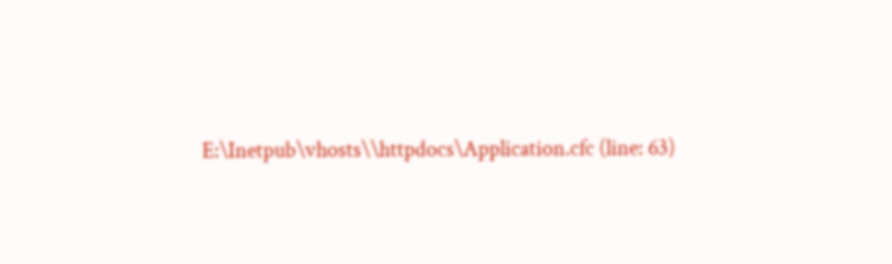E:\Inetpub\vhosts\\httpdocs\Application.cfc (line: 63)